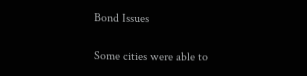Bond Issues

Some cities were able to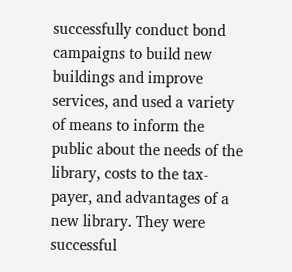successfully conduct bond campaigns to build new buildings and improve services, and used a variety of means to inform the public about the needs of the library, costs to the tax-payer, and advantages of a new library. They were successful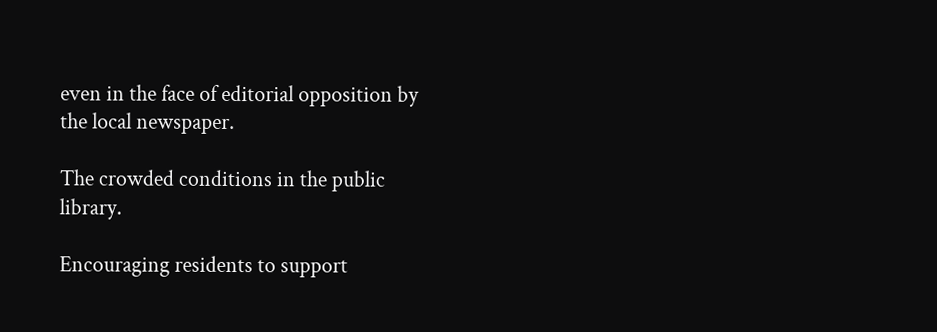even in the face of editorial opposition by the local newspaper.

The crowded conditions in the public library.

Encouraging residents to support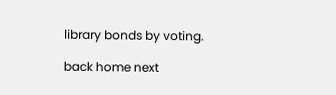library bonds by voting.

back home next